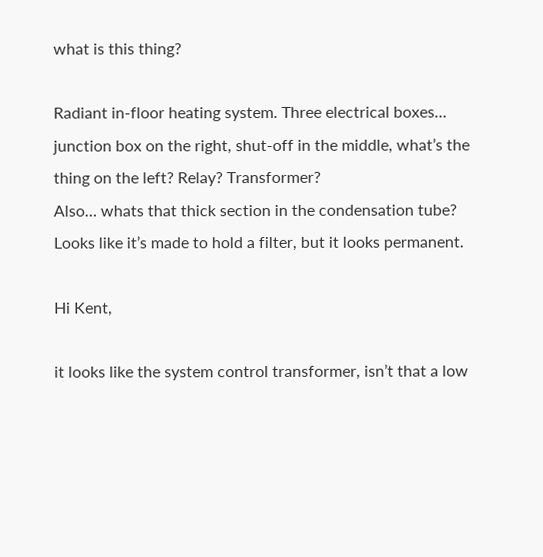what is this thing?

Radiant in-floor heating system. Three electrical boxes… junction box on the right, shut-off in the middle, what’s the thing on the left? Relay? Transformer?
Also… whats that thick section in the condensation tube? Looks like it’s made to hold a filter, but it looks permanent.

Hi Kent,

it looks like the system control transformer, isn’t that a low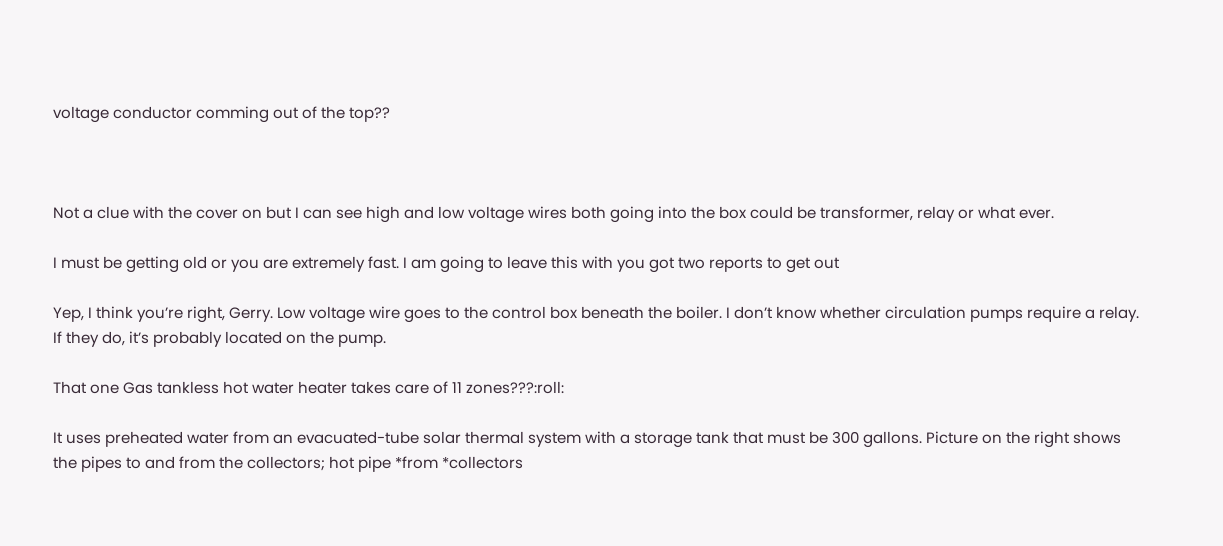voltage conductor comming out of the top??



Not a clue with the cover on but I can see high and low voltage wires both going into the box could be transformer, relay or what ever.

I must be getting old or you are extremely fast. I am going to leave this with you got two reports to get out

Yep, I think you’re right, Gerry. Low voltage wire goes to the control box beneath the boiler. I don’t know whether circulation pumps require a relay. If they do, it’s probably located on the pump.

That one Gas tankless hot water heater takes care of 11 zones???:roll:

It uses preheated water from an evacuated-tube solar thermal system with a storage tank that must be 300 gallons. Picture on the right shows the pipes to and from the collectors; hot pipe *from *collectors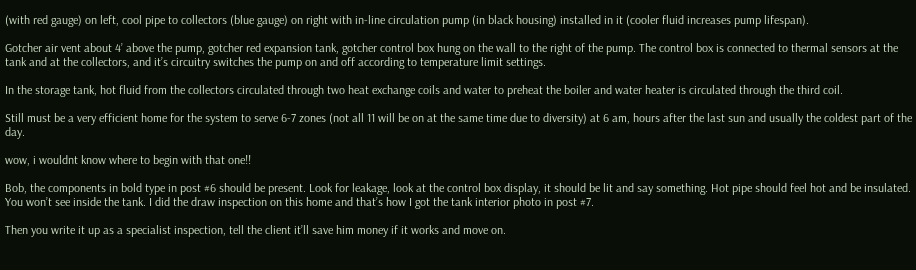(with red gauge) on left, cool pipe to collectors (blue gauge) on right with in-line circulation pump (in black housing) installed in it (cooler fluid increases pump lifespan).

Gotcher air vent about 4’ above the pump, gotcher red expansion tank, gotcher control box hung on the wall to the right of the pump. The control box is connected to thermal sensors at the tank and at the collectors, and it’s circuitry switches the pump on and off according to temperature limit settings.

In the storage tank, hot fluid from the collectors circulated through two heat exchange coils and water to preheat the boiler and water heater is circulated through the third coil.

Still must be a very efficient home for the system to serve 6-7 zones (not all 11 will be on at the same time due to diversity) at 6 am, hours after the last sun and usually the coldest part of the day.

wow, i wouldnt know where to begin with that one!!

Bob, the components in bold type in post #6 should be present. Look for leakage, look at the control box display, it should be lit and say something. Hot pipe should feel hot and be insulated. You won’t see inside the tank. I did the draw inspection on this home and that’s how I got the tank interior photo in post #7.

Then you write it up as a specialist inspection, tell the client it’ll save him money if it works and move on.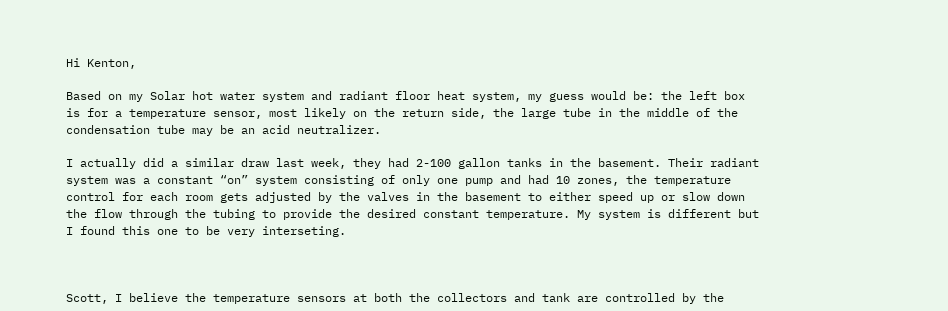Hi Kenton,

Based on my Solar hot water system and radiant floor heat system, my guess would be: the left box is for a temperature sensor, most likely on the return side, the large tube in the middle of the condensation tube may be an acid neutralizer.

I actually did a similar draw last week, they had 2-100 gallon tanks in the basement. Their radiant system was a constant “on” system consisting of only one pump and had 10 zones, the temperature control for each room gets adjusted by the valves in the basement to either speed up or slow down the flow through the tubing to provide the desired constant temperature. My system is different but I found this one to be very interseting.



Scott, I believe the temperature sensors at both the collectors and tank are controlled by the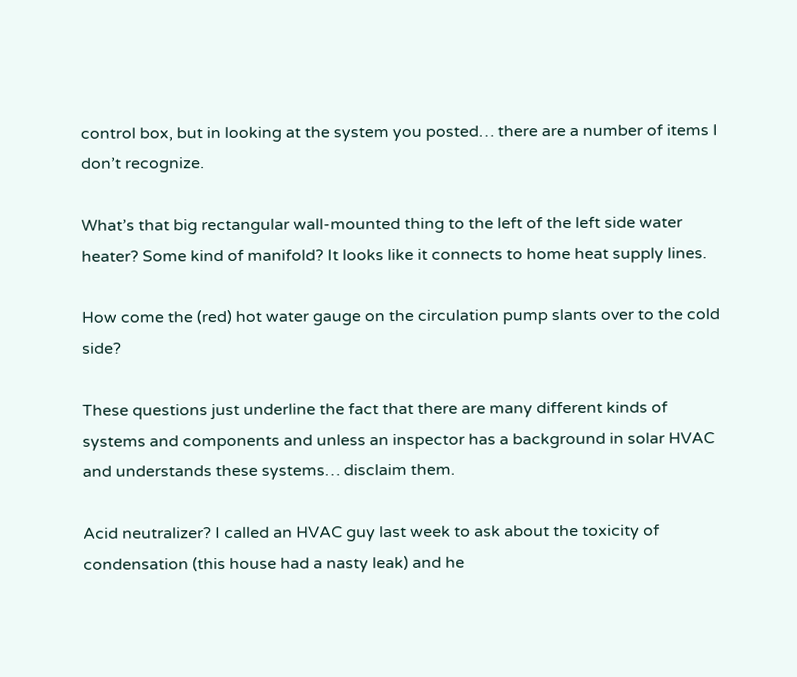control box, but in looking at the system you posted… there are a number of items I don’t recognize.

What’s that big rectangular wall-mounted thing to the left of the left side water heater? Some kind of manifold? It looks like it connects to home heat supply lines.

How come the (red) hot water gauge on the circulation pump slants over to the cold side?

These questions just underline the fact that there are many different kinds of systems and components and unless an inspector has a background in solar HVAC and understands these systems… disclaim them.

Acid neutralizer? I called an HVAC guy last week to ask about the toxicity of condensation (this house had a nasty leak) and he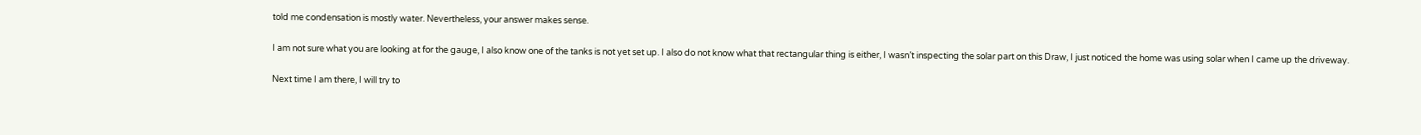told me condensation is mostly water. Nevertheless, your answer makes sense.

I am not sure what you are looking at for the gauge, I also know one of the tanks is not yet set up. I also do not know what that rectangular thing is either, I wasn’t inspecting the solar part on this Draw, I just noticed the home was using solar when I came up the driveway.

Next time I am there, I will try to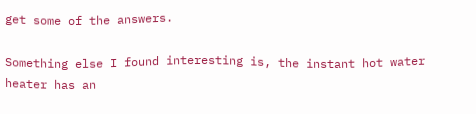get some of the answers.

Something else I found interesting is, the instant hot water heater has an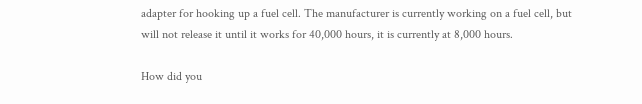adapter for hooking up a fuel cell. The manufacturer is currently working on a fuel cell, but will not release it until it works for 40,000 hours, it is currently at 8,000 hours.

How did you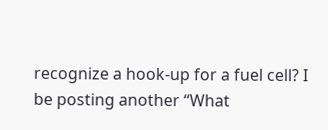recognize a hook-up for a fuel cell? I be posting another “What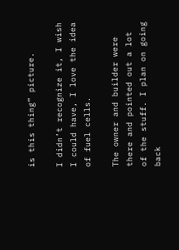is this thing” picture.

I didn’t recognize it, I wish I could have, I love the idea of fuel cells.

The owner and builder were there and pointed out a lot of the stuff. I plan on going back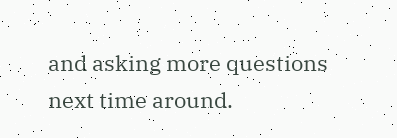and asking more questions next time around.